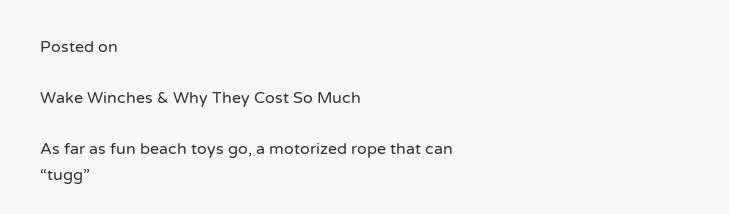Posted on

Wake Winches & Why They Cost So Much

As far as fun beach toys go, a motorized rope that can “tugg”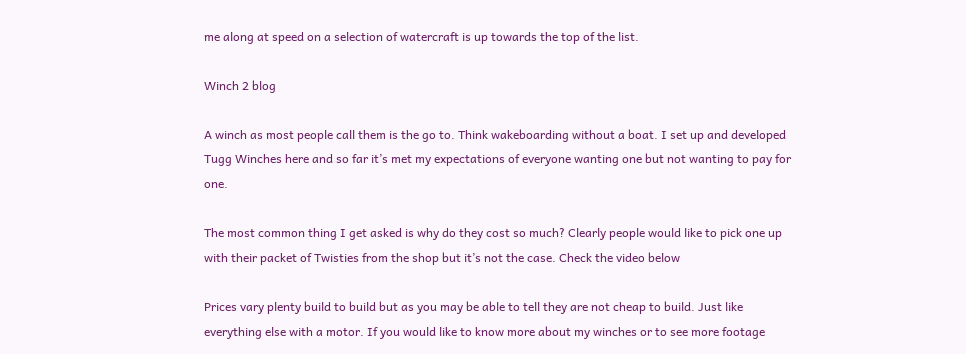me along at speed on a selection of watercraft is up towards the top of the list.

Winch 2 blog

A winch as most people call them is the go to. Think wakeboarding without a boat. I set up and developed Tugg Winches here and so far it’s met my expectations of everyone wanting one but not wanting to pay for one.

The most common thing I get asked is why do they cost so much? Clearly people would like to pick one up with their packet of Twisties from the shop but it’s not the case. Check the video below

Prices vary plenty build to build but as you may be able to tell they are not cheap to build. Just like everything else with a motor. If you would like to know more about my winches or to see more footage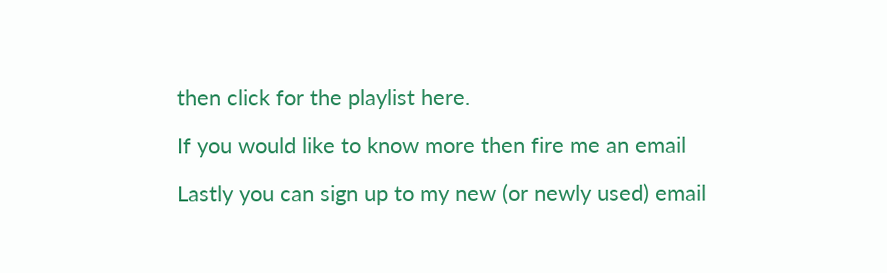then click for the playlist here.

If you would like to know more then fire me an email

Lastly you can sign up to my new (or newly used) email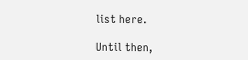list here.

Until then,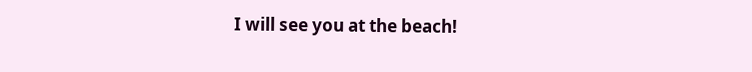I will see you at the beach!